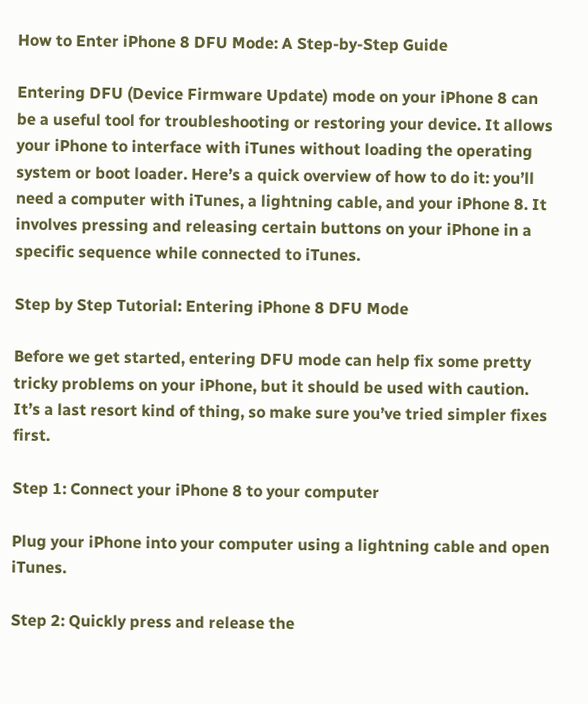How to Enter iPhone 8 DFU Mode: A Step-by-Step Guide

Entering DFU (Device Firmware Update) mode on your iPhone 8 can be a useful tool for troubleshooting or restoring your device. It allows your iPhone to interface with iTunes without loading the operating system or boot loader. Here’s a quick overview of how to do it: you’ll need a computer with iTunes, a lightning cable, and your iPhone 8. It involves pressing and releasing certain buttons on your iPhone in a specific sequence while connected to iTunes.

Step by Step Tutorial: Entering iPhone 8 DFU Mode

Before we get started, entering DFU mode can help fix some pretty tricky problems on your iPhone, but it should be used with caution. It’s a last resort kind of thing, so make sure you’ve tried simpler fixes first.

Step 1: Connect your iPhone 8 to your computer

Plug your iPhone into your computer using a lightning cable and open iTunes.

Step 2: Quickly press and release the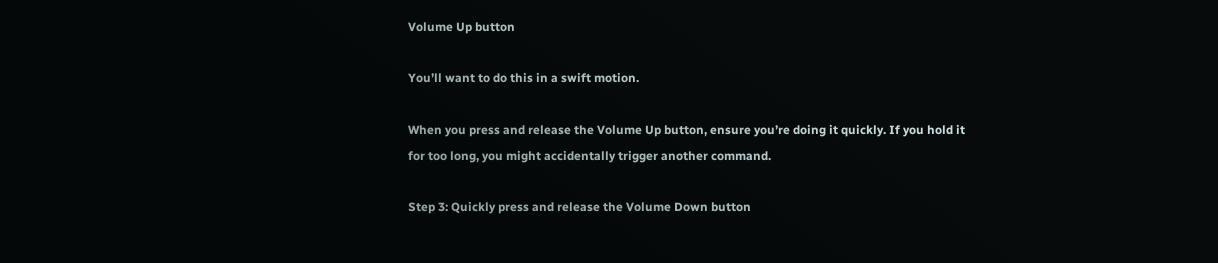Volume Up button

You’ll want to do this in a swift motion.

When you press and release the Volume Up button, ensure you’re doing it quickly. If you hold it for too long, you might accidentally trigger another command.

Step 3: Quickly press and release the Volume Down button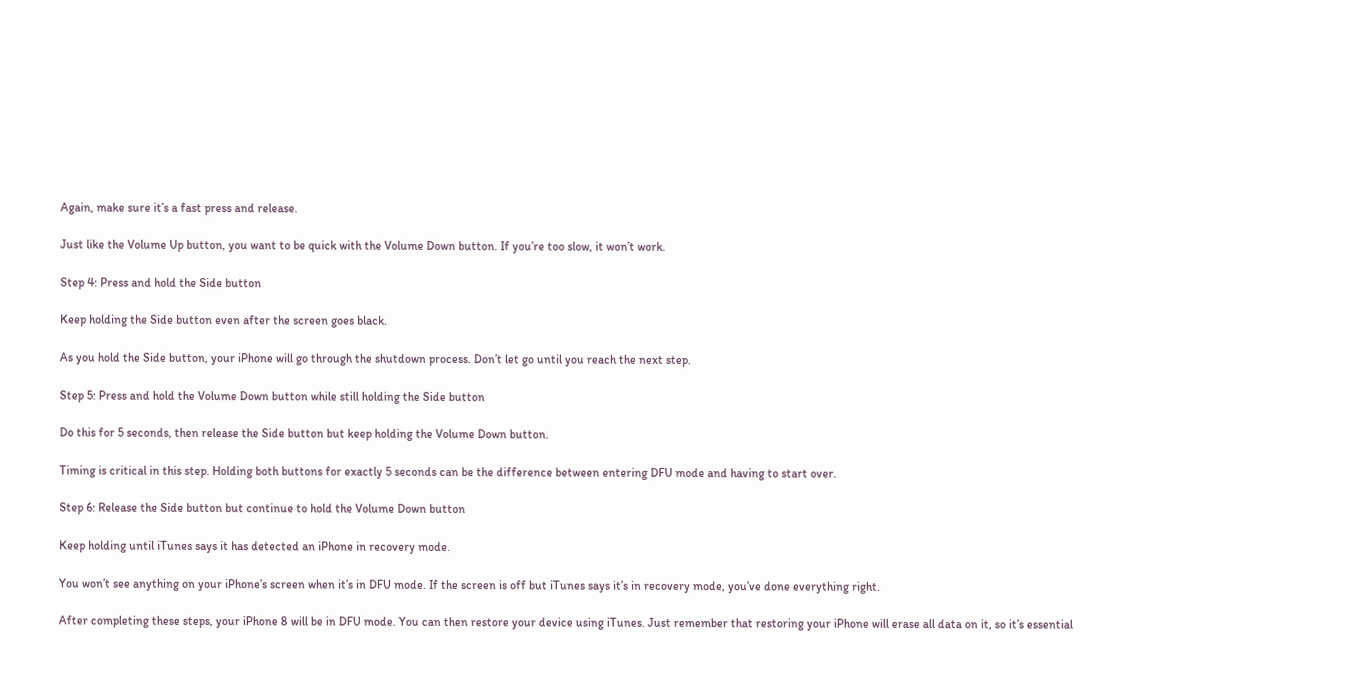Again, make sure it’s a fast press and release.

Just like the Volume Up button, you want to be quick with the Volume Down button. If you’re too slow, it won’t work.

Step 4: Press and hold the Side button

Keep holding the Side button even after the screen goes black.

As you hold the Side button, your iPhone will go through the shutdown process. Don’t let go until you reach the next step.

Step 5: Press and hold the Volume Down button while still holding the Side button

Do this for 5 seconds, then release the Side button but keep holding the Volume Down button.

Timing is critical in this step. Holding both buttons for exactly 5 seconds can be the difference between entering DFU mode and having to start over.

Step 6: Release the Side button but continue to hold the Volume Down button

Keep holding until iTunes says it has detected an iPhone in recovery mode.

You won’t see anything on your iPhone’s screen when it’s in DFU mode. If the screen is off but iTunes says it’s in recovery mode, you’ve done everything right.

After completing these steps, your iPhone 8 will be in DFU mode. You can then restore your device using iTunes. Just remember that restoring your iPhone will erase all data on it, so it’s essential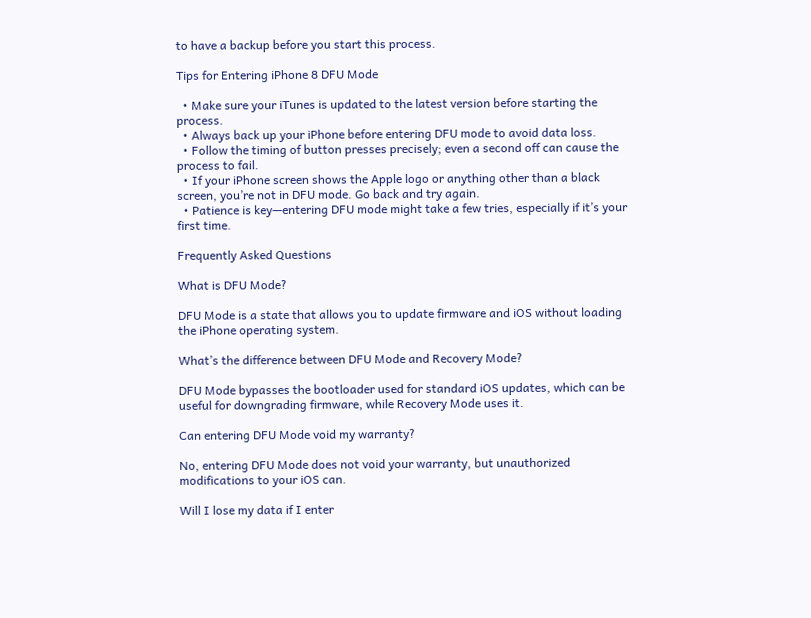to have a backup before you start this process.

Tips for Entering iPhone 8 DFU Mode

  • Make sure your iTunes is updated to the latest version before starting the process.
  • Always back up your iPhone before entering DFU mode to avoid data loss.
  • Follow the timing of button presses precisely; even a second off can cause the process to fail.
  • If your iPhone screen shows the Apple logo or anything other than a black screen, you’re not in DFU mode. Go back and try again.
  • Patience is key—entering DFU mode might take a few tries, especially if it’s your first time.

Frequently Asked Questions

What is DFU Mode?

DFU Mode is a state that allows you to update firmware and iOS without loading the iPhone operating system.

What’s the difference between DFU Mode and Recovery Mode?

DFU Mode bypasses the bootloader used for standard iOS updates, which can be useful for downgrading firmware, while Recovery Mode uses it.

Can entering DFU Mode void my warranty?

No, entering DFU Mode does not void your warranty, but unauthorized modifications to your iOS can.

Will I lose my data if I enter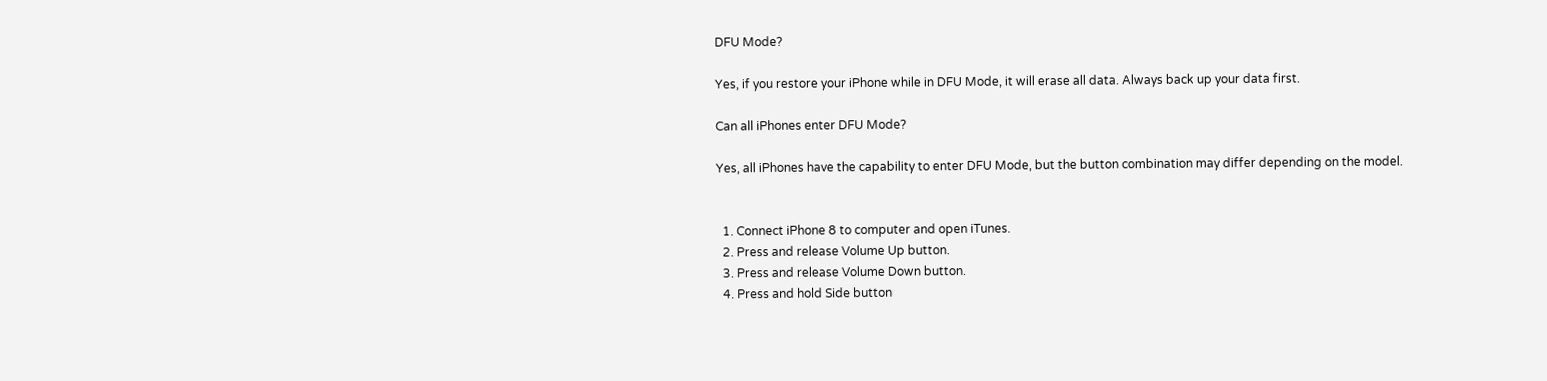DFU Mode?

Yes, if you restore your iPhone while in DFU Mode, it will erase all data. Always back up your data first.

Can all iPhones enter DFU Mode?

Yes, all iPhones have the capability to enter DFU Mode, but the button combination may differ depending on the model.


  1. Connect iPhone 8 to computer and open iTunes.
  2. Press and release Volume Up button.
  3. Press and release Volume Down button.
  4. Press and hold Side button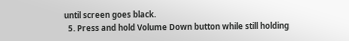until screen goes black.
  5. Press and hold Volume Down button while still holding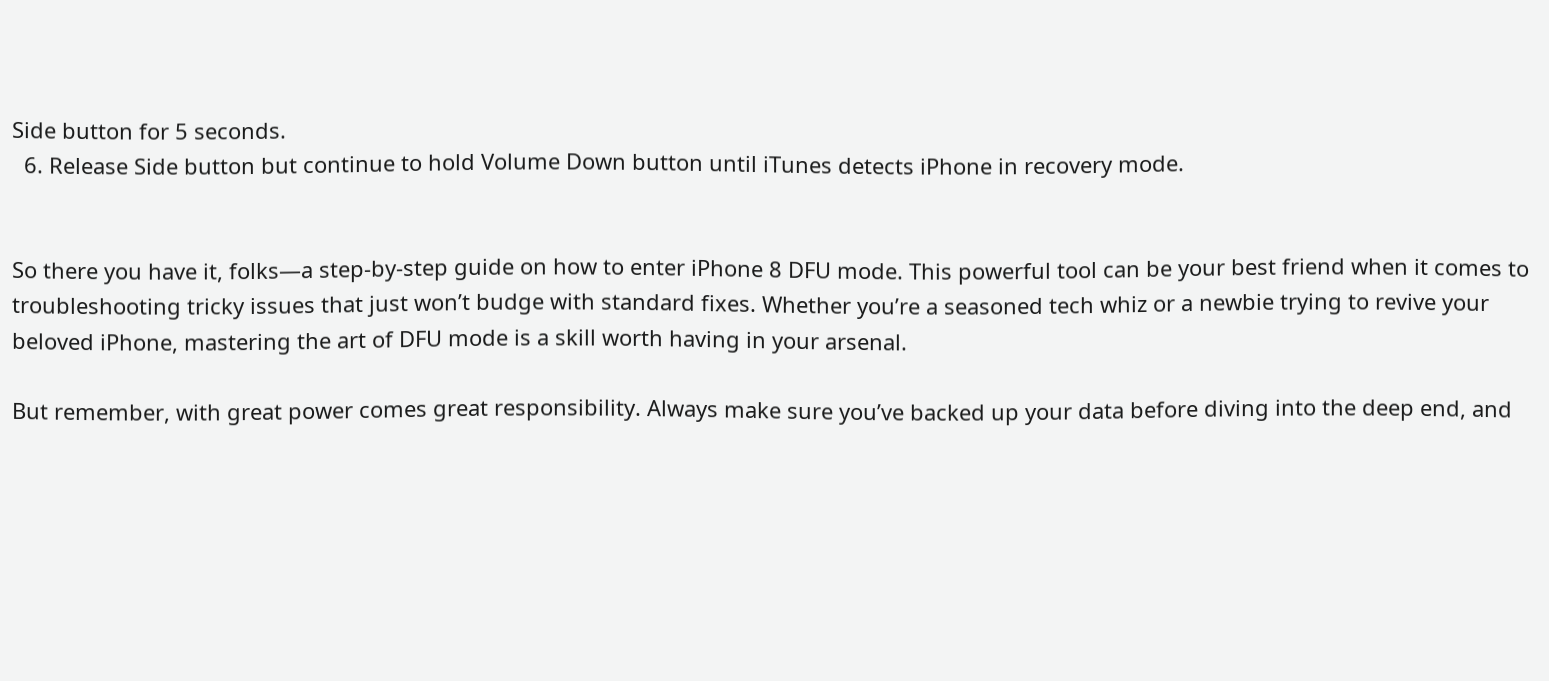Side button for 5 seconds.
  6. Release Side button but continue to hold Volume Down button until iTunes detects iPhone in recovery mode.


So there you have it, folks—a step-by-step guide on how to enter iPhone 8 DFU mode. This powerful tool can be your best friend when it comes to troubleshooting tricky issues that just won’t budge with standard fixes. Whether you’re a seasoned tech whiz or a newbie trying to revive your beloved iPhone, mastering the art of DFU mode is a skill worth having in your arsenal.

But remember, with great power comes great responsibility. Always make sure you’ve backed up your data before diving into the deep end, and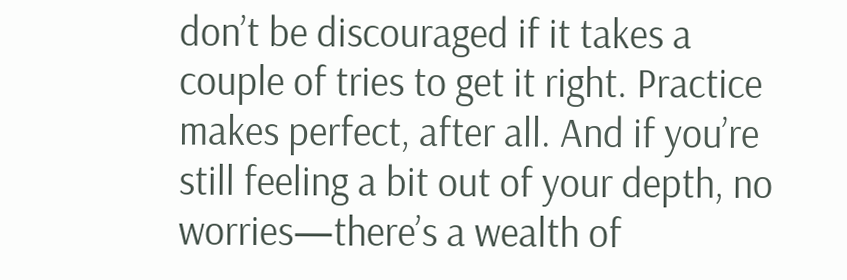don’t be discouraged if it takes a couple of tries to get it right. Practice makes perfect, after all. And if you’re still feeling a bit out of your depth, no worries—there’s a wealth of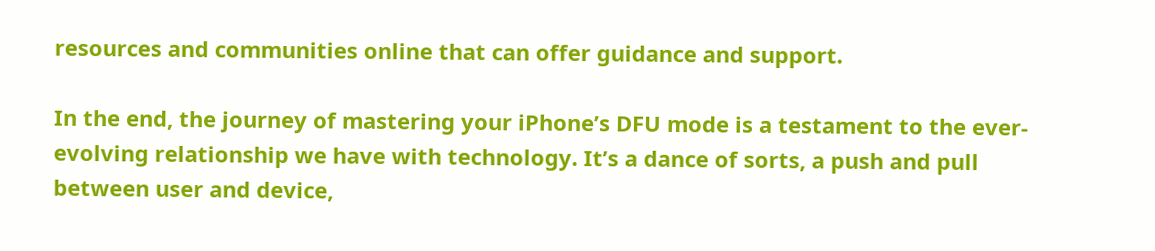resources and communities online that can offer guidance and support.

In the end, the journey of mastering your iPhone’s DFU mode is a testament to the ever-evolving relationship we have with technology. It’s a dance of sorts, a push and pull between user and device,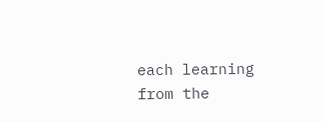each learning from the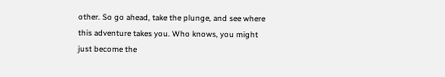other. So go ahead, take the plunge, and see where this adventure takes you. Who knows, you might just become the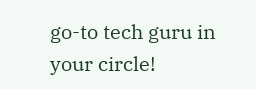go-to tech guru in your circle!